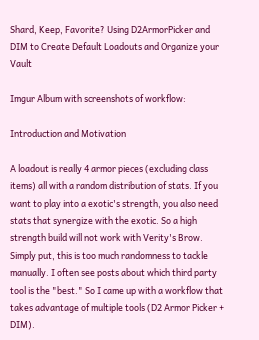Shard, Keep, Favorite? Using D2ArmorPicker and DIM to Create Default Loadouts and Organize your Vault

Imgur Album with screenshots of workflow:

Introduction and Motivation

A loadout is really 4 armor pieces (excluding class items) all with a random distribution of stats. If you want to play into a exotic's strength, you also need stats that synergize with the exotic. So a high strength build will not work with Verity's Brow. Simply put, this is too much randomness to tackle manually. I often see posts about which third party tool is the "best." So I came up with a workflow that takes advantage of multiple tools (D2 Armor Picker + DIM).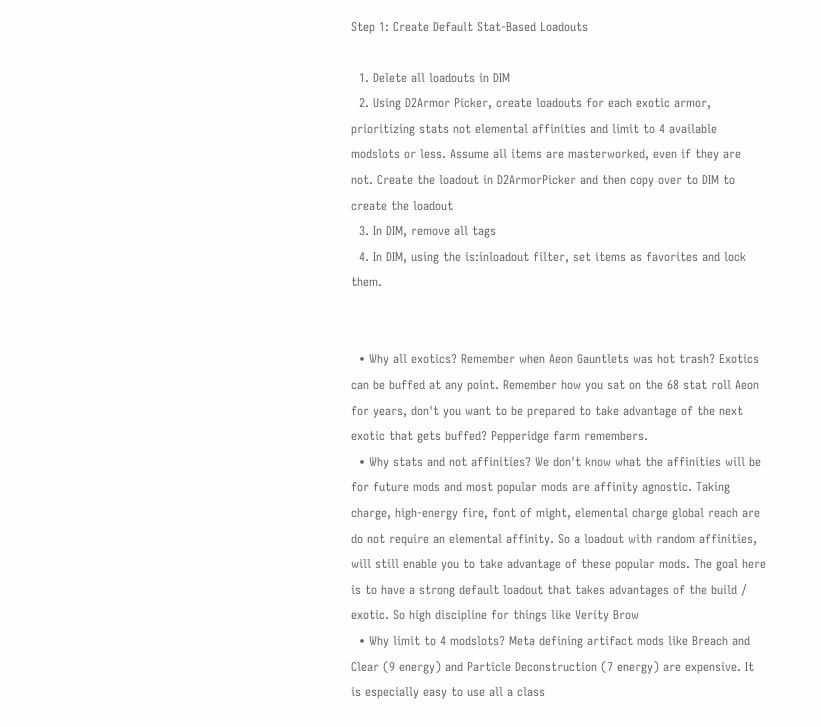Step 1: Create Default Stat-Based Loadouts

  1. Delete all loadouts in DIM
  2. Using D2Armor Picker, create loadouts for each exotic armor, prioritizing stats not elemental affinities and limit to 4 available modslots or less. Assume all items are masterworked, even if they are not. Create the loadout in D2ArmorPicker and then copy over to DIM to create the loadout
  3. In DIM, remove all tags
  4. In DIM, using the is:inloadout filter, set items as favorites and lock them.


  • Why all exotics? Remember when Aeon Gauntlets was hot trash? Exotics can be buffed at any point. Remember how you sat on the 68 stat roll Aeon for years, don't you want to be prepared to take advantage of the next exotic that gets buffed? Pepperidge farm remembers.
  • Why stats and not affinities? We don't know what the affinities will be for future mods and most popular mods are affinity agnostic. Taking charge, high-energy fire, font of might, elemental charge global reach are do not require an elemental affinity. So a loadout with random affinities, will still enable you to take advantage of these popular mods. The goal here is to have a strong default loadout that takes advantages of the build / exotic. So high discipline for things like Verity Brow
  • Why limit to 4 modslots? Meta defining artifact mods like Breach and Clear (9 energy) and Particle Deconstruction (7 energy) are expensive. It is especially easy to use all a class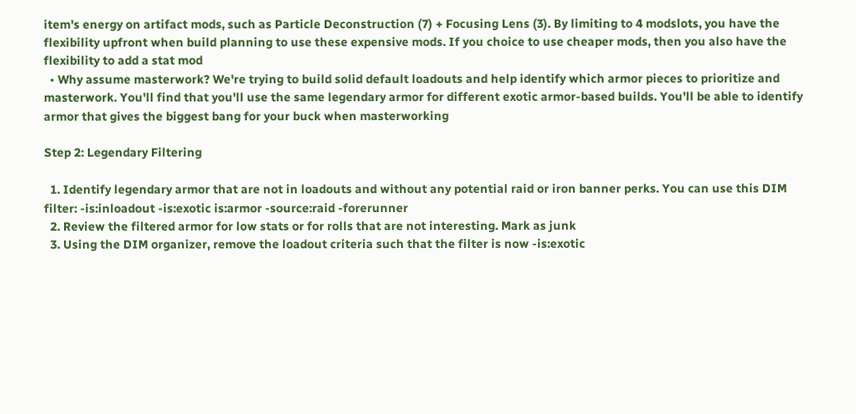item's energy on artifact mods, such as Particle Deconstruction (7) + Focusing Lens (3). By limiting to 4 modslots, you have the flexibility upfront when build planning to use these expensive mods. If you choice to use cheaper mods, then you also have the flexibility to add a stat mod
  • Why assume masterwork? We're trying to build solid default loadouts and help identify which armor pieces to prioritize and masterwork. You'll find that you'll use the same legendary armor for different exotic armor-based builds. You'll be able to identify armor that gives the biggest bang for your buck when masterworking

Step 2: Legendary Filtering

  1. Identify legendary armor that are not in loadouts and without any potential raid or iron banner perks. You can use this DIM filter: -is:inloadout -is:exotic is:armor -source:raid -forerunner
  2. Review the filtered armor for low stats or for rolls that are not interesting. Mark as junk
  3. Using the DIM organizer, remove the loadout criteria such that the filter is now -is:exotic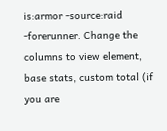is:armor -source:raid -forerunner. Change the columns to view element, base stats, custom total (if you are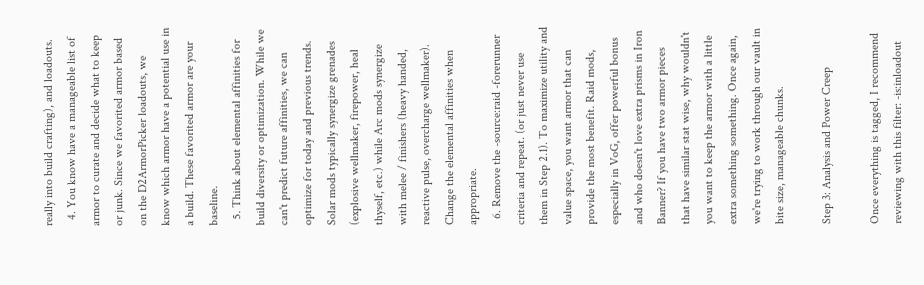really into build crafting), and loadouts.
  4. You know have a manageable list of armor to curate and decide what to keep or junk. Since we favorited armor based on the D2ArmorPicker loadouts, we know which armor have a potential use in a build. These favorited armor are your baseline.
  5. Think about elemental affinities for build diversity or optimization. While we can't predict future affinities, we can optimize for today and previous trends. Solar mods typically synergize grenades (explosive wellmaker, firepower, heal thyself, etc.) while Arc mods synergize with melee / finishers (heavy handed, reactive pulse, overcharge wellmaker). Change the elemental affinities when appropriate.
  6. Remove the -source:raid -forerunner criteria and repeat. (or just never use them in Step 2.1). To maximize utility and value space, you want armor that can provide the most benefit. Raid mods, especially in VoG, offer powerful bonus and who doesn't love extra prisms in Iron Banner? If you have two armor pieces that have similar stat wise, why wouldn't you want to keep the armor with a little extra something something. Once again, we're trying to work through our vault in bite size, manageable chunks.

Step 3: Analysis and Power Creep

Once everything is tagged, I recommend reviewing with this filter: -is:inloadout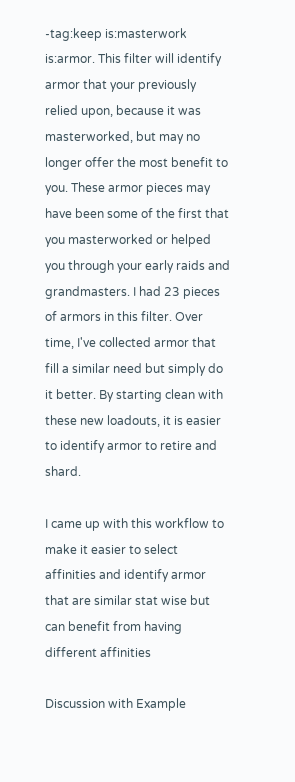-tag:keep is:masterwork is:armor. This filter will identify armor that your previously relied upon, because it was masterworked, but may no longer offer the most benefit to you. These armor pieces may have been some of the first that you masterworked or helped you through your early raids and grandmasters. I had 23 pieces of armors in this filter. Over time, I've collected armor that fill a similar need but simply do it better. By starting clean with these new loadouts, it is easier to identify armor to retire and shard.

I came up with this workflow to make it easier to select affinities and identify armor that are similar stat wise but can benefit from having different affinities

Discussion with Example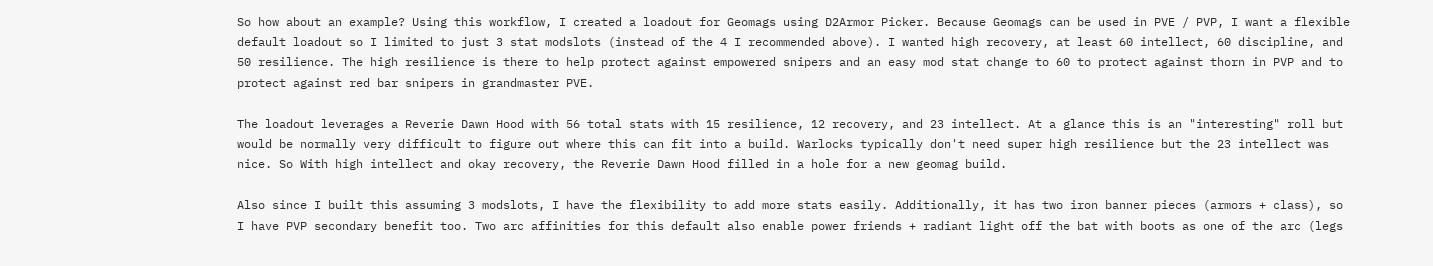So how about an example? Using this workflow, I created a loadout for Geomags using D2Armor Picker. Because Geomags can be used in PVE / PVP, I want a flexible default loadout so I limited to just 3 stat modslots (instead of the 4 I recommended above). I wanted high recovery, at least 60 intellect, 60 discipline, and 50 resilience. The high resilience is there to help protect against empowered snipers and an easy mod stat change to 60 to protect against thorn in PVP and to protect against red bar snipers in grandmaster PVE.

The loadout leverages a Reverie Dawn Hood with 56 total stats with 15 resilience, 12 recovery, and 23 intellect. At a glance this is an "interesting" roll but would be normally very difficult to figure out where this can fit into a build. Warlocks typically don't need super high resilience but the 23 intellect was nice. So With high intellect and okay recovery, the Reverie Dawn Hood filled in a hole for a new geomag build.

Also since I built this assuming 3 modslots, I have the flexibility to add more stats easily. Additionally, it has two iron banner pieces (armors + class), so I have PVP secondary benefit too. Two arc affinities for this default also enable power friends + radiant light off the bat with boots as one of the arc (legs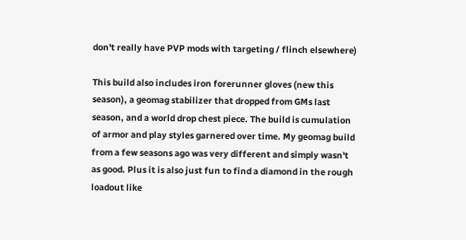don't really have PVP mods with targeting / flinch elsewhere)

This build also includes iron forerunner gloves (new this season), a geomag stabilizer that dropped from GMs last season, and a world drop chest piece. The build is cumulation of armor and play styles garnered over time. My geomag build from a few seasons ago was very different and simply wasn't as good. Plus it is also just fun to find a diamond in the rough loadout like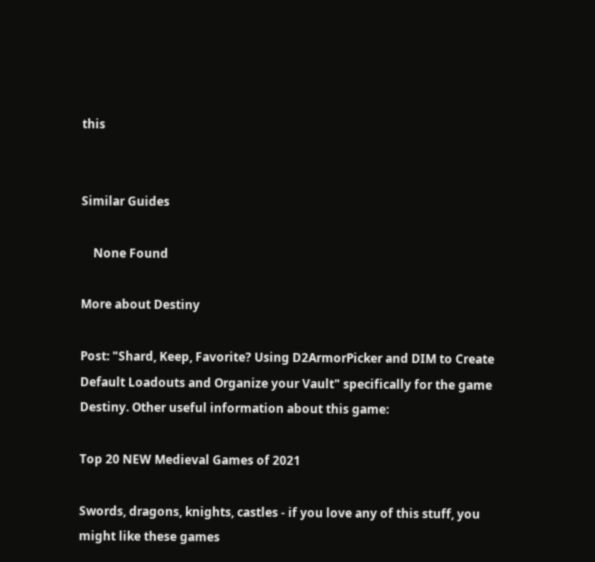this


Similar Guides

    None Found

More about Destiny

Post: "Shard, Keep, Favorite? Using D2ArmorPicker and DIM to Create Default Loadouts and Organize your Vault" specifically for the game Destiny. Other useful information about this game:

Top 20 NEW Medieval Games of 2021

Swords, dragons, knights, castles - if you love any of this stuff, you might like these games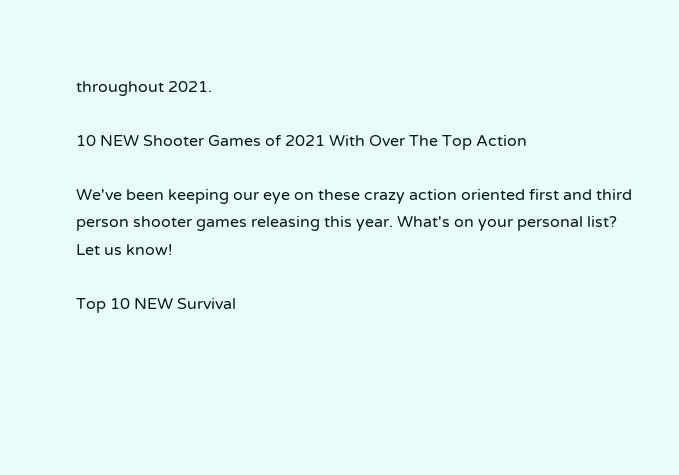throughout 2021.

10 NEW Shooter Games of 2021 With Over The Top Action

We've been keeping our eye on these crazy action oriented first and third person shooter games releasing this year. What's on your personal list? Let us know!

Top 10 NEW Survival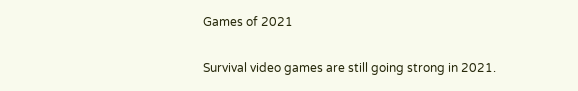Games of 2021

Survival video games are still going strong in 2021.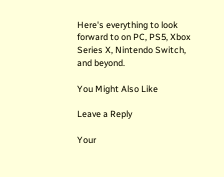Here's everything to look forward to on PC, PS5, Xbox Series X, Nintendo Switch, and beyond.

You Might Also Like

Leave a Reply

Your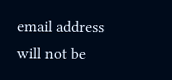email address will not be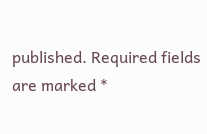published. Required fields are marked *